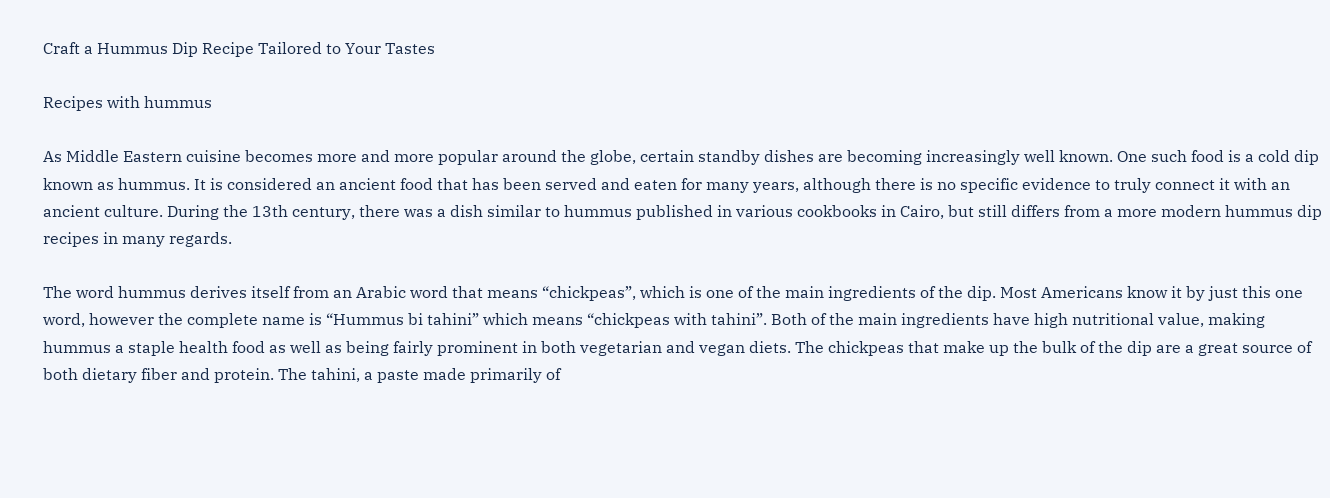Craft a Hummus Dip Recipe Tailored to Your Tastes

Recipes with hummus

As Middle Eastern cuisine becomes more and more popular around the globe, certain standby dishes are becoming increasingly well known. One such food is a cold dip known as hummus. It is considered an ancient food that has been served and eaten for many years, although there is no specific evidence to truly connect it with an ancient culture. During the 13th century, there was a dish similar to hummus published in various cookbooks in Cairo, but still differs from a more modern hummus dip recipes in many regards.

The word hummus derives itself from an Arabic word that means “chickpeas”, which is one of the main ingredients of the dip. Most Americans know it by just this one word, however the complete name is “Hummus bi tahini” which means “chickpeas with tahini”. Both of the main ingredients have high nutritional value, making hummus a staple health food as well as being fairly prominent in both vegetarian and vegan diets. The chickpeas that make up the bulk of the dip are a great source of both dietary fiber and protein. The tahini, a paste made primarily of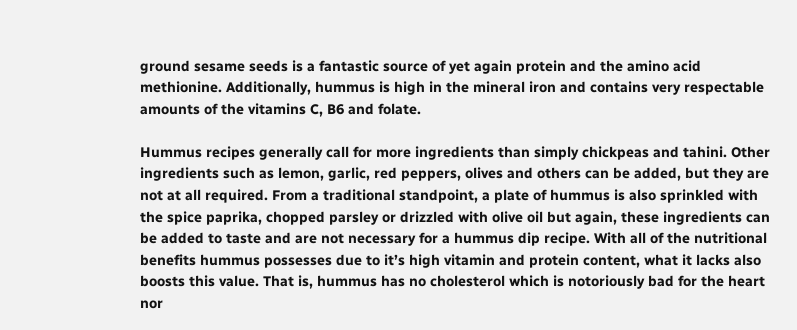ground sesame seeds is a fantastic source of yet again protein and the amino acid methionine. Additionally, hummus is high in the mineral iron and contains very respectable amounts of the vitamins C, B6 and folate.

Hummus recipes generally call for more ingredients than simply chickpeas and tahini. Other ingredients such as lemon, garlic, red peppers, olives and others can be added, but they are not at all required. From a traditional standpoint, a plate of hummus is also sprinkled with the spice paprika, chopped parsley or drizzled with olive oil but again, these ingredients can be added to taste and are not necessary for a hummus dip recipe. With all of the nutritional benefits hummus possesses due to it’s high vitamin and protein content, what it lacks also boosts this value. That is, hummus has no cholesterol which is notoriously bad for the heart nor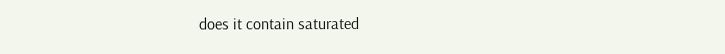does it contain saturated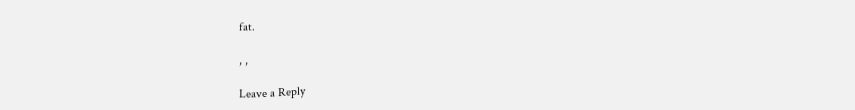fat.

, ,

Leave a Reply